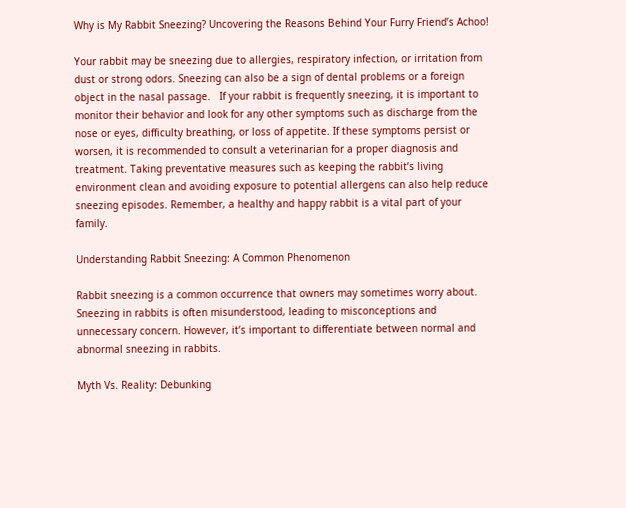Why is My Rabbit Sneezing? Uncovering the Reasons Behind Your Furry Friend’s Achoo!

Your rabbit may be sneezing due to allergies, respiratory infection, or irritation from dust or strong odors. Sneezing can also be a sign of dental problems or a foreign object in the nasal passage.   If your rabbit is frequently sneezing, it is important to monitor their behavior and look for any other symptoms such as discharge from the nose or eyes, difficulty breathing, or loss of appetite. If these symptoms persist or worsen, it is recommended to consult a veterinarian for a proper diagnosis and treatment. Taking preventative measures such as keeping the rabbit’s living environment clean and avoiding exposure to potential allergens can also help reduce sneezing episodes. Remember, a healthy and happy rabbit is a vital part of your family.

Understanding Rabbit Sneezing: A Common Phenomenon

Rabbit sneezing is a common occurrence that owners may sometimes worry about. Sneezing in rabbits is often misunderstood, leading to misconceptions and unnecessary concern. However, it’s important to differentiate between normal and abnormal sneezing in rabbits.

Myth Vs. Reality: Debunking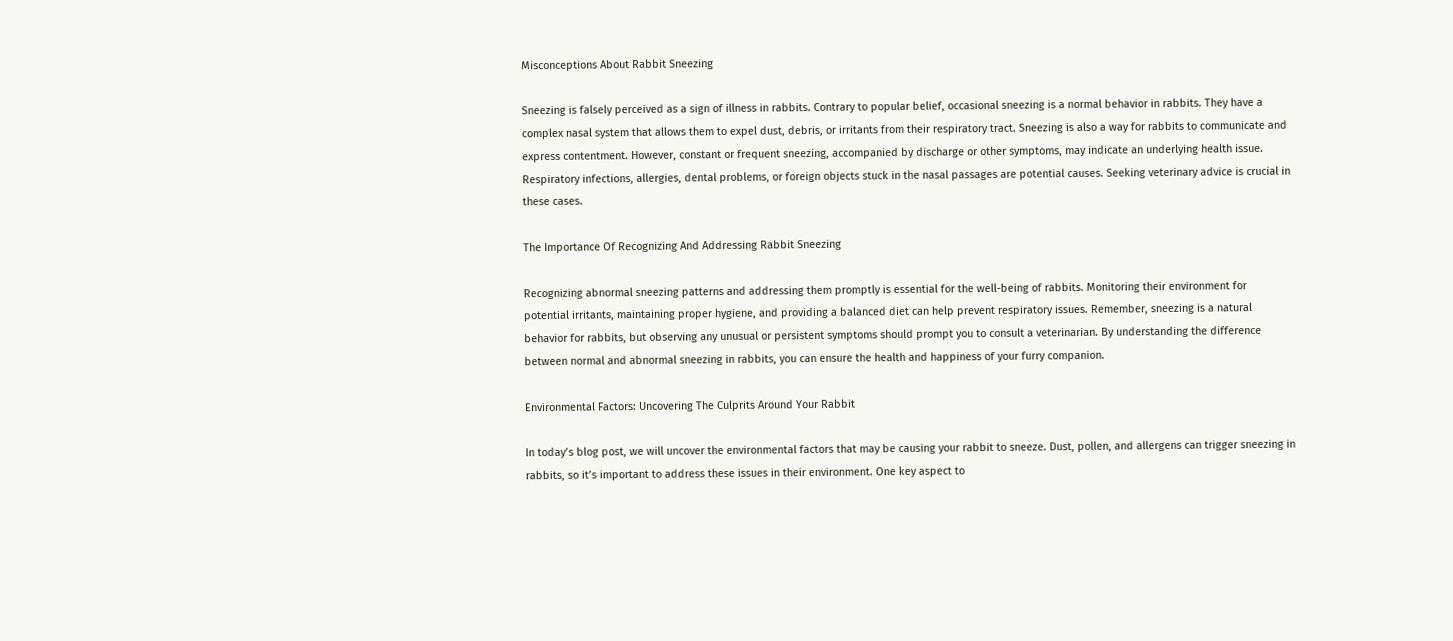Misconceptions About Rabbit Sneezing

Sneezing is falsely perceived as a sign of illness in rabbits. Contrary to popular belief, occasional sneezing is a normal behavior in rabbits. They have a complex nasal system that allows them to expel dust, debris, or irritants from their respiratory tract. Sneezing is also a way for rabbits to communicate and express contentment. However, constant or frequent sneezing, accompanied by discharge or other symptoms, may indicate an underlying health issue. Respiratory infections, allergies, dental problems, or foreign objects stuck in the nasal passages are potential causes. Seeking veterinary advice is crucial in these cases.

The Importance Of Recognizing And Addressing Rabbit Sneezing

Recognizing abnormal sneezing patterns and addressing them promptly is essential for the well-being of rabbits. Monitoring their environment for potential irritants, maintaining proper hygiene, and providing a balanced diet can help prevent respiratory issues. Remember, sneezing is a natural behavior for rabbits, but observing any unusual or persistent symptoms should prompt you to consult a veterinarian. By understanding the difference between normal and abnormal sneezing in rabbits, you can ensure the health and happiness of your furry companion.

Environmental Factors: Uncovering The Culprits Around Your Rabbit

In today’s blog post, we will uncover the environmental factors that may be causing your rabbit to sneeze. Dust, pollen, and allergens can trigger sneezing in rabbits, so it’s important to address these issues in their environment. One key aspect to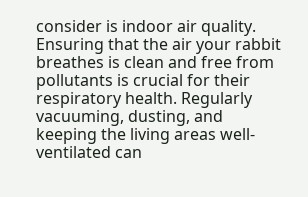consider is indoor air quality. Ensuring that the air your rabbit breathes is clean and free from pollutants is crucial for their respiratory health. Regularly vacuuming, dusting, and keeping the living areas well-ventilated can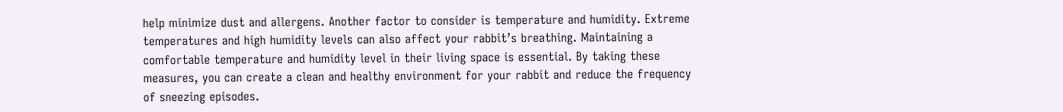help minimize dust and allergens. Another factor to consider is temperature and humidity. Extreme temperatures and high humidity levels can also affect your rabbit’s breathing. Maintaining a comfortable temperature and humidity level in their living space is essential. By taking these measures, you can create a clean and healthy environment for your rabbit and reduce the frequency of sneezing episodes.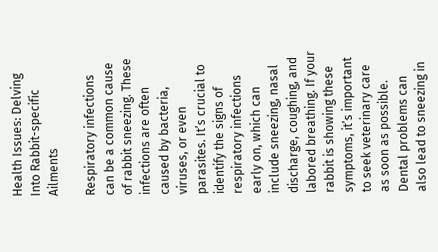Health Issues: Delving Into Rabbit-specific Ailments

Respiratory infections can be a common cause of rabbit sneezing. These infections are often caused by bacteria, viruses, or even parasites. It’s crucial to identify the signs of respiratory infections early on, which can include sneezing, nasal discharge, coughing, and labored breathing. If your rabbit is showing these symptoms, it’s important to seek veterinary care as soon as possible. Dental problems can also lead to sneezing in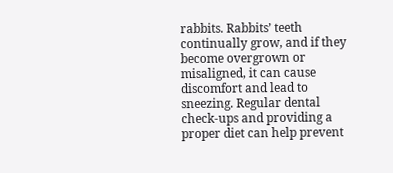rabbits. Rabbits’ teeth continually grow, and if they become overgrown or misaligned, it can cause discomfort and lead to sneezing. Regular dental check-ups and providing a proper diet can help prevent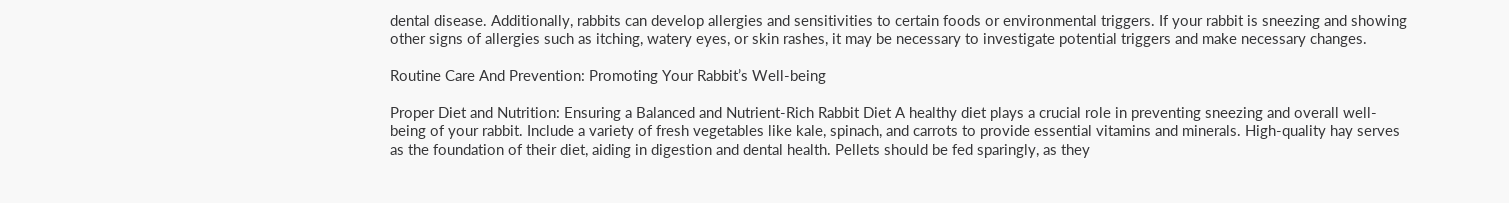dental disease. Additionally, rabbits can develop allergies and sensitivities to certain foods or environmental triggers. If your rabbit is sneezing and showing other signs of allergies such as itching, watery eyes, or skin rashes, it may be necessary to investigate potential triggers and make necessary changes.

Routine Care And Prevention: Promoting Your Rabbit’s Well-being

Proper Diet and Nutrition: Ensuring a Balanced and Nutrient-Rich Rabbit Diet A healthy diet plays a crucial role in preventing sneezing and overall well-being of your rabbit. Include a variety of fresh vegetables like kale, spinach, and carrots to provide essential vitamins and minerals. High-quality hay serves as the foundation of their diet, aiding in digestion and dental health. Pellets should be fed sparingly, as they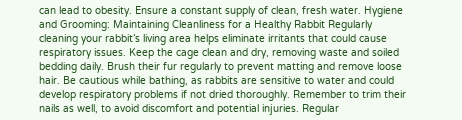can lead to obesity. Ensure a constant supply of clean, fresh water. Hygiene and Grooming: Maintaining Cleanliness for a Healthy Rabbit Regularly cleaning your rabbit’s living area helps eliminate irritants that could cause respiratory issues. Keep the cage clean and dry, removing waste and soiled bedding daily. Brush their fur regularly to prevent matting and remove loose hair. Be cautious while bathing, as rabbits are sensitive to water and could develop respiratory problems if not dried thoroughly. Remember to trim their nails as well, to avoid discomfort and potential injuries. Regular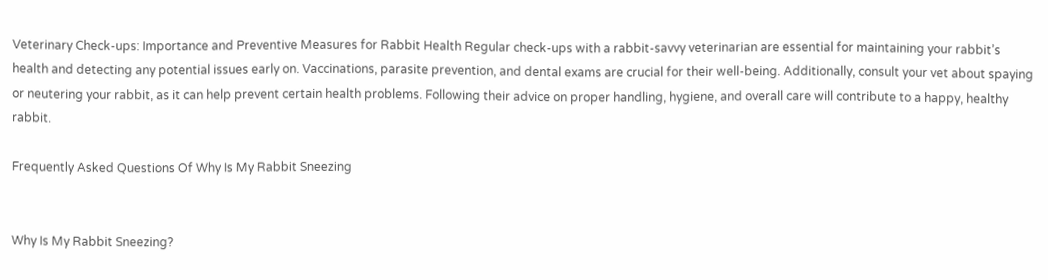Veterinary Check-ups: Importance and Preventive Measures for Rabbit Health Regular check-ups with a rabbit-savvy veterinarian are essential for maintaining your rabbit’s health and detecting any potential issues early on. Vaccinations, parasite prevention, and dental exams are crucial for their well-being. Additionally, consult your vet about spaying or neutering your rabbit, as it can help prevent certain health problems. Following their advice on proper handling, hygiene, and overall care will contribute to a happy, healthy rabbit.

Frequently Asked Questions Of Why Is My Rabbit Sneezing


Why Is My Rabbit Sneezing?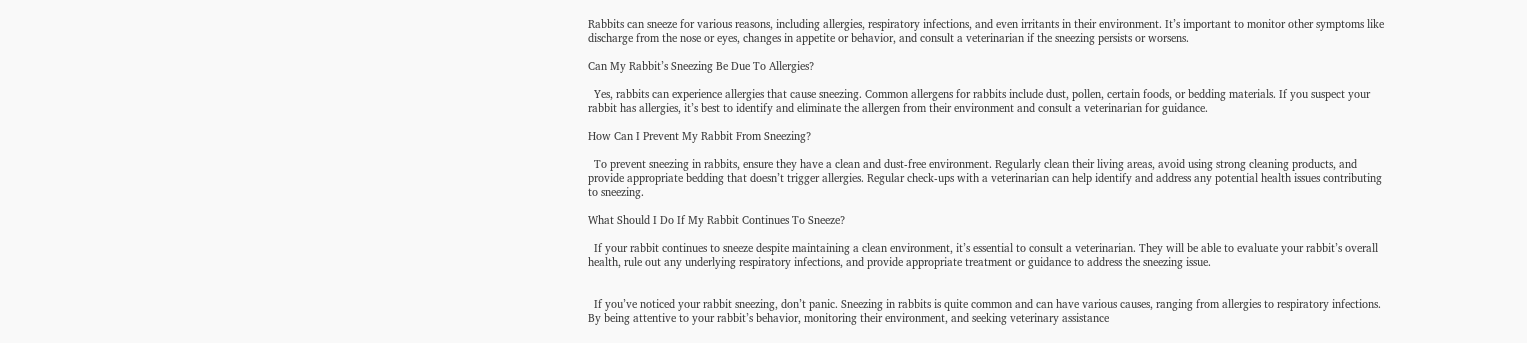Rabbits can sneeze for various reasons, including allergies, respiratory infections, and even irritants in their environment. It’s important to monitor other symptoms like discharge from the nose or eyes, changes in appetite or behavior, and consult a veterinarian if the sneezing persists or worsens.

Can My Rabbit’s Sneezing Be Due To Allergies?

  Yes, rabbits can experience allergies that cause sneezing. Common allergens for rabbits include dust, pollen, certain foods, or bedding materials. If you suspect your rabbit has allergies, it’s best to identify and eliminate the allergen from their environment and consult a veterinarian for guidance.

How Can I Prevent My Rabbit From Sneezing?

  To prevent sneezing in rabbits, ensure they have a clean and dust-free environment. Regularly clean their living areas, avoid using strong cleaning products, and provide appropriate bedding that doesn’t trigger allergies. Regular check-ups with a veterinarian can help identify and address any potential health issues contributing to sneezing.

What Should I Do If My Rabbit Continues To Sneeze?

  If your rabbit continues to sneeze despite maintaining a clean environment, it’s essential to consult a veterinarian. They will be able to evaluate your rabbit’s overall health, rule out any underlying respiratory infections, and provide appropriate treatment or guidance to address the sneezing issue.


  If you’ve noticed your rabbit sneezing, don’t panic. Sneezing in rabbits is quite common and can have various causes, ranging from allergies to respiratory infections. By being attentive to your rabbit’s behavior, monitoring their environment, and seeking veterinary assistance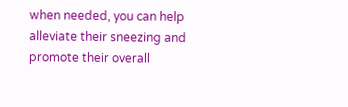when needed, you can help alleviate their sneezing and promote their overall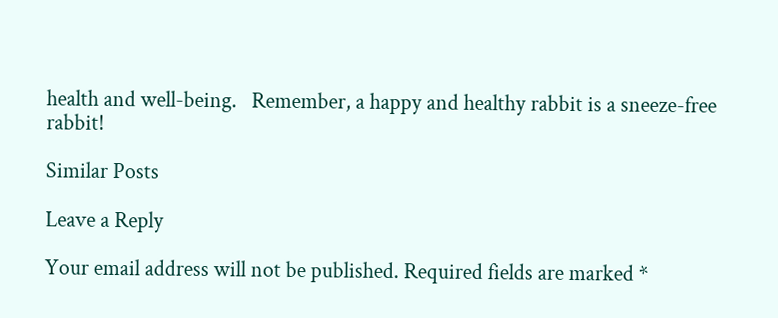health and well-being.   Remember, a happy and healthy rabbit is a sneeze-free rabbit!

Similar Posts

Leave a Reply

Your email address will not be published. Required fields are marked *